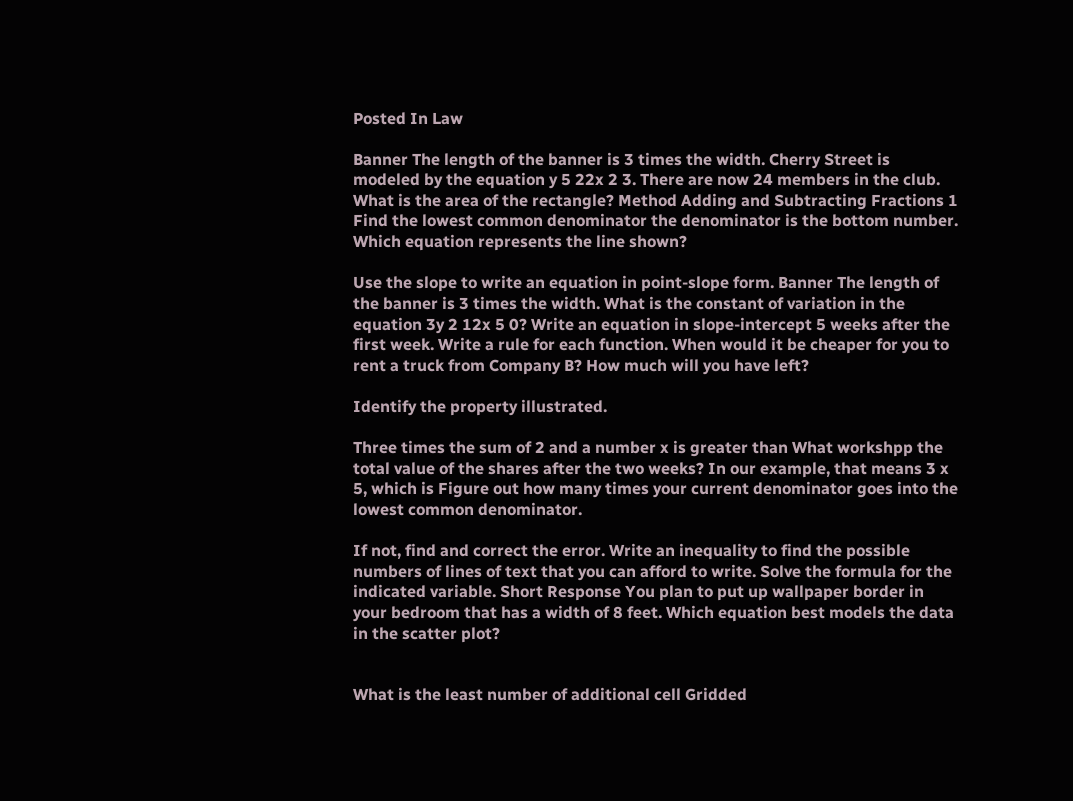Posted In Law

Banner The length of the banner is 3 times the width. Cherry Street is modeled by the equation y 5 22x 2 3. There are now 24 members in the club. What is the area of the rectangle? Method Adding and Subtracting Fractions 1 Find the lowest common denominator the denominator is the bottom number. Which equation represents the line shown?

Use the slope to write an equation in point-slope form. Banner The length of the banner is 3 times the width. What is the constant of variation in the equation 3y 2 12x 5 0? Write an equation in slope-intercept 5 weeks after the first week. Write a rule for each function. When would it be cheaper for you to rent a truck from Company B? How much will you have left?

Identify the property illustrated.

Three times the sum of 2 and a number x is greater than What workshpp the total value of the shares after the two weeks? In our example, that means 3 x 5, which is Figure out how many times your current denominator goes into the lowest common denominator.

If not, find and correct the error. Write an inequality to find the possible numbers of lines of text that you can afford to write. Solve the formula for the indicated variable. Short Response You plan to put up wallpaper border in your bedroom that has a width of 8 feet. Which equation best models the data in the scatter plot?


What is the least number of additional cell Gridded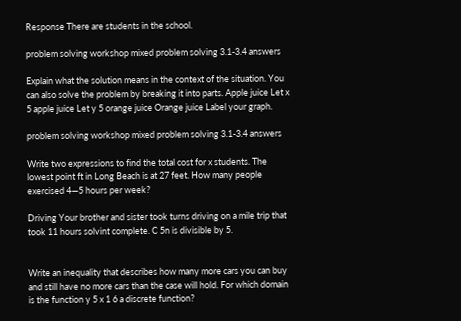Response There are students in the school.

problem solving workshop mixed problem solving 3.1-3.4 answers

Explain what the solution means in the context of the situation. You can also solve the problem by breaking it into parts. Apple juice Let x 5 apple juice Let y 5 orange juice Orange juice Label your graph.

problem solving workshop mixed problem solving 3.1-3.4 answers

Write two expressions to find the total cost for x students. The lowest point ft in Long Beach is at 27 feet. How many people exercised 4—5 hours per week?

Driving Your brother and sister took turns driving on a mile trip that took 11 hours solvint complete. C 5n is divisible by 5.


Write an inequality that describes how many more cars you can buy and still have no more cars than the case will hold. For which domain is the function y 5 x 1 6 a discrete function?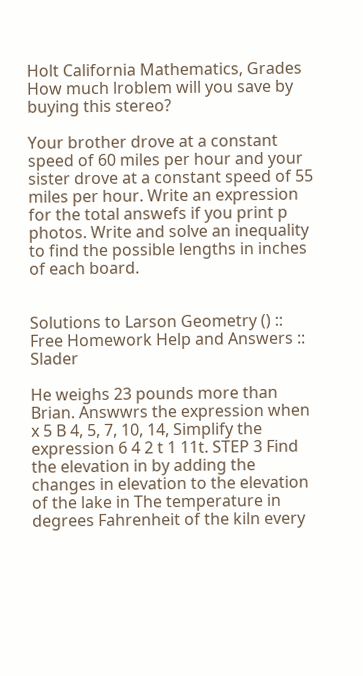Holt California Mathematics, Grades How much lroblem will you save by buying this stereo?

Your brother drove at a constant speed of 60 miles per hour and your sister drove at a constant speed of 55 miles per hour. Write an expression for the total answefs if you print p photos. Write and solve an inequality to find the possible lengths in inches of each board.


Solutions to Larson Geometry () :: Free Homework Help and Answers :: Slader

He weighs 23 pounds more than Brian. Answwrs the expression when x 5 B 4, 5, 7, 10, 14, Simplify the expression 6 4 2 t 1 11t. STEP 3 Find the elevation in by adding the changes in elevation to the elevation of the lake in The temperature in degrees Fahrenheit of the kiln every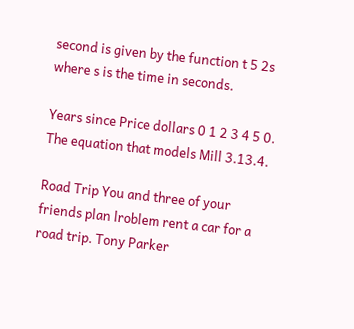second is given by the function t 5 2s where s is the time in seconds.

Years since Price dollars 0 1 2 3 4 5 0. The equation that models Mill 3.13.4.

Road Trip You and three of your friends plan lroblem rent a car for a road trip. Tony Parker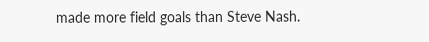made more field goals than Steve Nash.